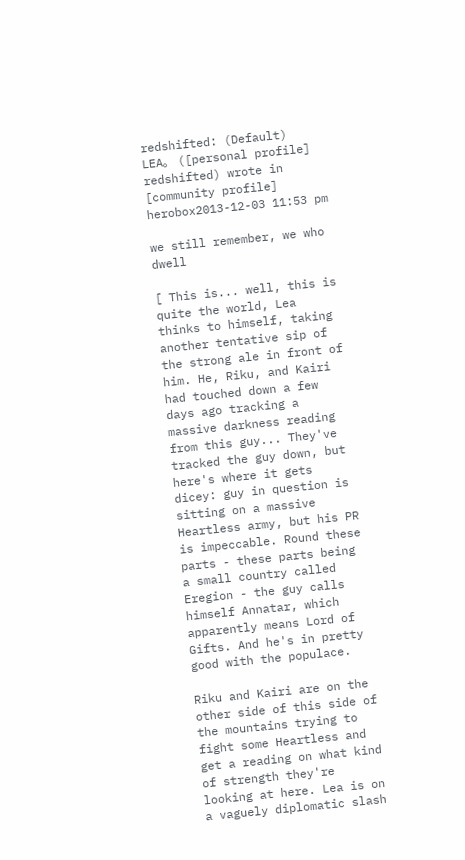redshifted: (Default)
LEA。 ([personal profile] redshifted) wrote in [community profile] herobox2013-12-03 11:53 pm

we still remember, we who dwell

[ This is... well, this is quite the world, Lea thinks to himself, taking another tentative sip of the strong ale in front of him. He, Riku, and Kairi had touched down a few days ago tracking a massive darkness reading from this guy... They've tracked the guy down, but here's where it gets dicey: guy in question is sitting on a massive Heartless army, but his PR is impeccable. Round these parts - these parts being a small country called Eregion - the guy calls himself Annatar, which apparently means Lord of Gifts. And he's in pretty good with the populace.

Riku and Kairi are on the other side of this side of the mountains trying to fight some Heartless and get a reading on what kind of strength they're looking at here. Lea is on a vaguely diplomatic slash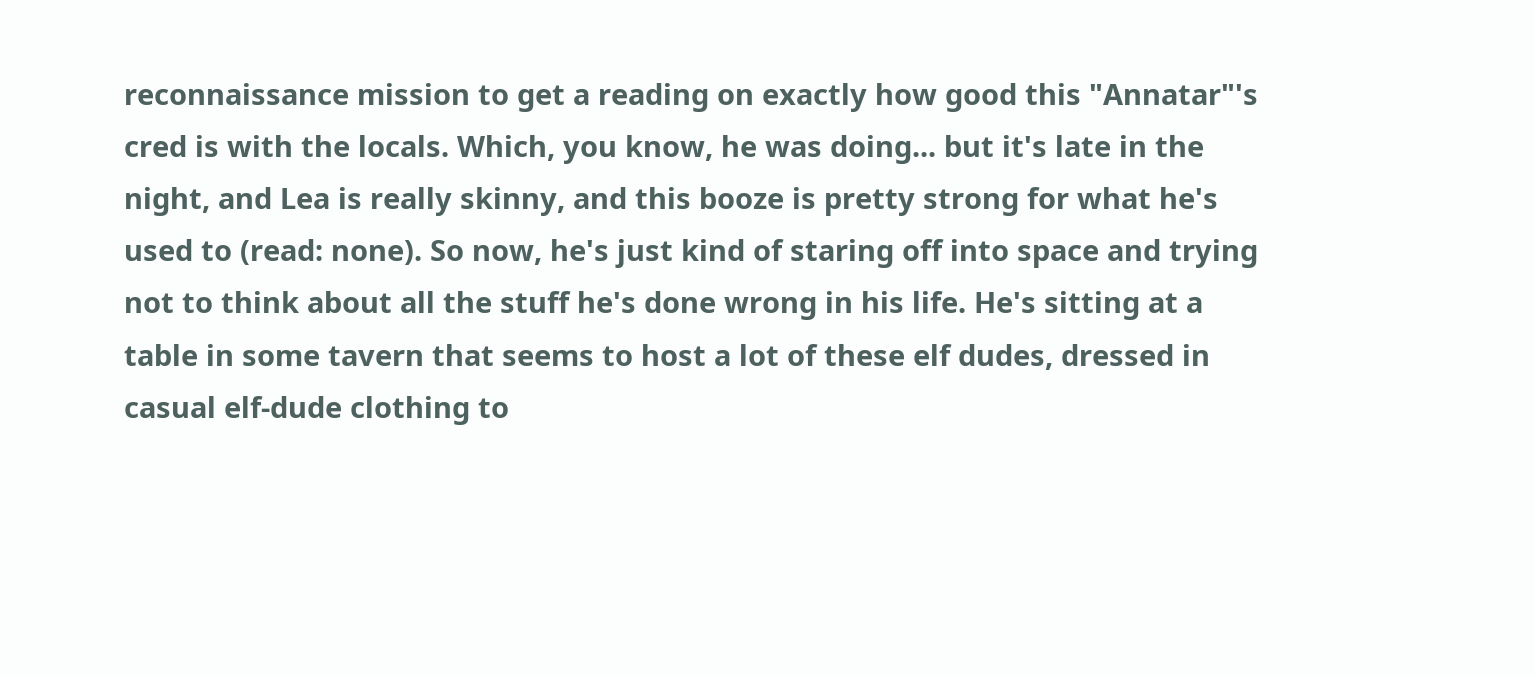reconnaissance mission to get a reading on exactly how good this "Annatar"'s cred is with the locals. Which, you know, he was doing... but it's late in the night, and Lea is really skinny, and this booze is pretty strong for what he's used to (read: none). So now, he's just kind of staring off into space and trying not to think about all the stuff he's done wrong in his life. He's sitting at a table in some tavern that seems to host a lot of these elf dudes, dressed in casual elf-dude clothing to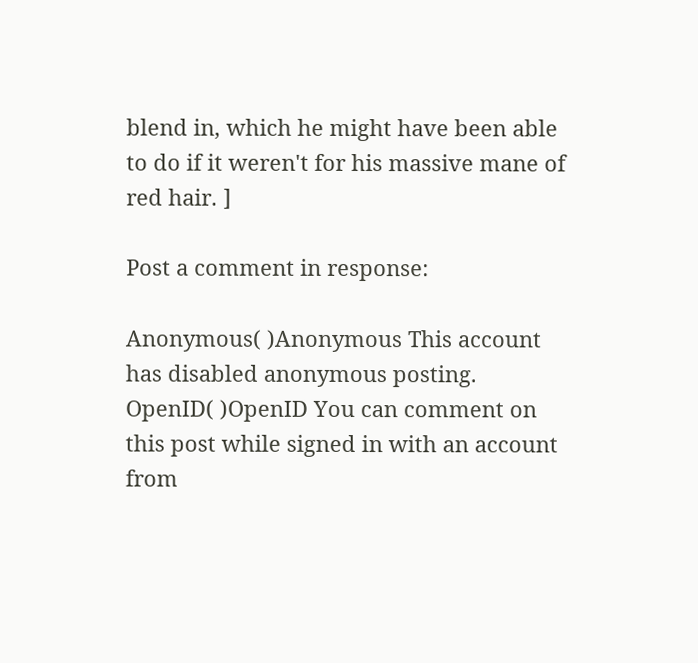blend in, which he might have been able to do if it weren't for his massive mane of red hair. ]

Post a comment in response:

Anonymous( )Anonymous This account has disabled anonymous posting.
OpenID( )OpenID You can comment on this post while signed in with an account from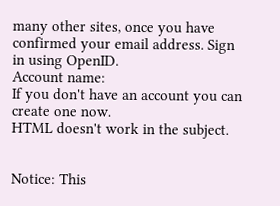many other sites, once you have confirmed your email address. Sign in using OpenID.
Account name:
If you don't have an account you can create one now.
HTML doesn't work in the subject.


Notice: This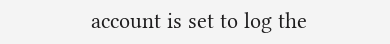account is set to log the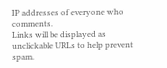IP addresses of everyone who comments.
Links will be displayed as unclickable URLs to help prevent spam.